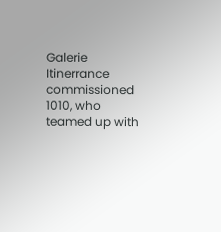Galerie Itinerrance commissioned 1010, who teamed up with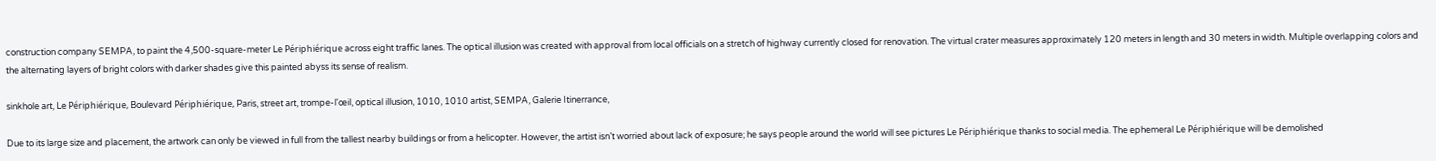construction company SEMPA, to paint the 4,500-square-meter Le Périphiérique across eight traffic lanes. The optical illusion was created with approval from local officials on a stretch of highway currently closed for renovation. The virtual crater measures approximately 120 meters in length and 30 meters in width. Multiple overlapping colors and the alternating layers of bright colors with darker shades give this painted abyss its sense of realism.

sinkhole art, Le Périphiérique, Boulevard Périphiérique, Paris, street art, trompe-l'œil, optical illusion, 1010, 1010 artist, SEMPA, Galerie Itinerrance,

Due to its large size and placement, the artwork can only be viewed in full from the tallest nearby buildings or from a helicopter. However, the artist isn’t worried about lack of exposure; he says people around the world will see pictures Le Périphiérique thanks to social media. The ephemeral Le Périphiérique will be demolished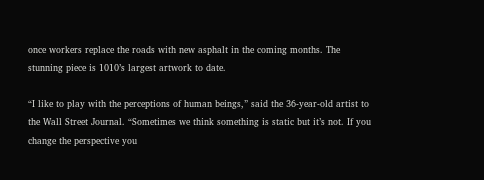once workers replace the roads with new asphalt in the coming months. The stunning piece is 1010’s largest artwork to date.

“I like to play with the perceptions of human beings,” said the 36-year-old artist to the Wall Street Journal. “Sometimes we think something is static but it’s not. If you change the perspective you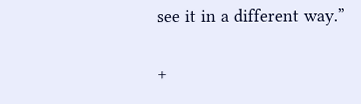see it in a different way.”

+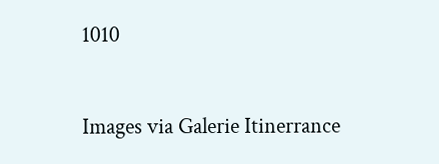1010


Images via Galerie Itinerrance